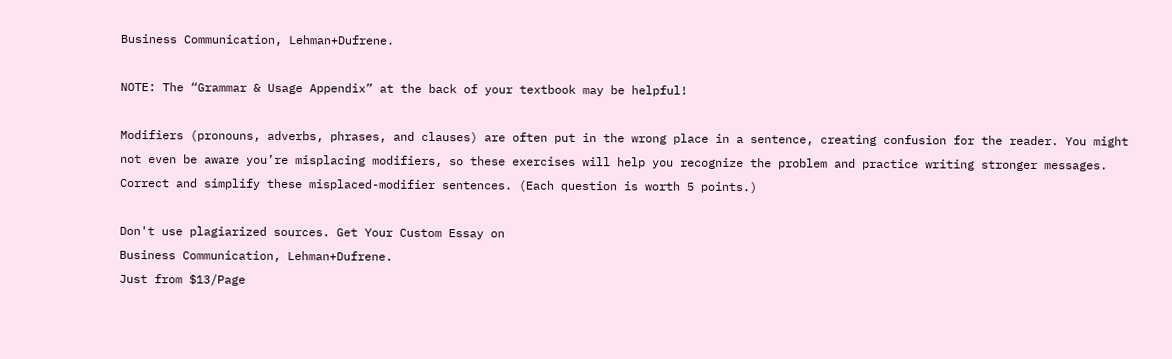Business Communication, Lehman+Dufrene.

NOTE: The “Grammar & Usage Appendix” at the back of your textbook may be helpful!

Modifiers (pronouns, adverbs, phrases, and clauses) are often put in the wrong place in a sentence, creating confusion for the reader. You might not even be aware you’re misplacing modifiers, so these exercises will help you recognize the problem and practice writing stronger messages. Correct and simplify these misplaced-modifier sentences. (Each question is worth 5 points.)

Don't use plagiarized sources. Get Your Custom Essay on
Business Communication, Lehman+Dufrene.
Just from $13/Page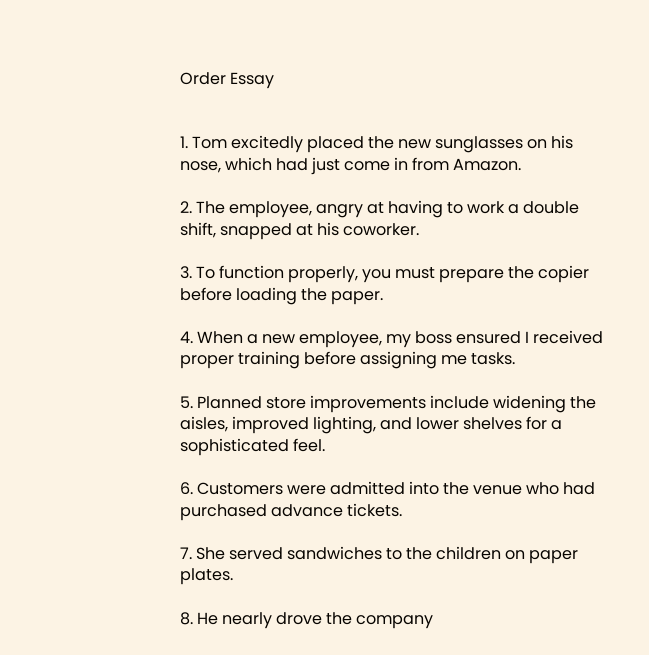Order Essay


1. Tom excitedly placed the new sunglasses on his nose, which had just come in from Amazon.

2. The employee, angry at having to work a double shift, snapped at his coworker.

3. To function properly, you must prepare the copier before loading the paper.

4. When a new employee, my boss ensured I received proper training before assigning me tasks.

5. Planned store improvements include widening the aisles, improved lighting, and lower shelves for a sophisticated feel.

6. Customers were admitted into the venue who had purchased advance tickets.

7. She served sandwiches to the children on paper plates.

8. He nearly drove the company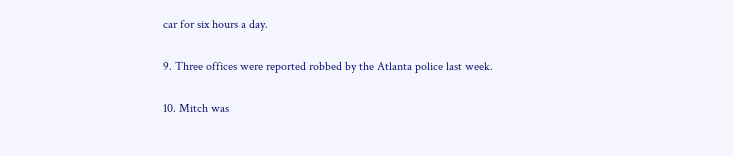car for six hours a day.

9. Three offices were reported robbed by the Atlanta police last week.

10. Mitch was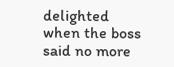delighted when the boss said no more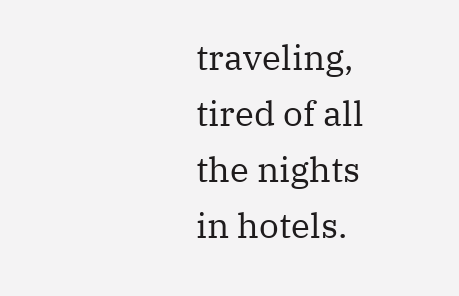traveling, tired of all the nights in hotels.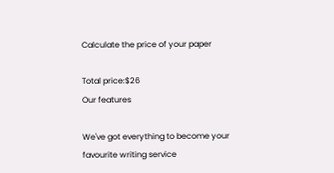Calculate the price of your paper

Total price:$26
Our features

We've got everything to become your favourite writing service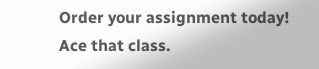Order your assignment today!
Ace that class.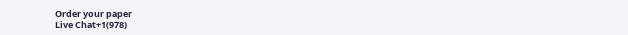Order your paper
Live Chat+1(978)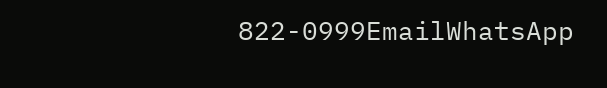822-0999EmailWhatsApp